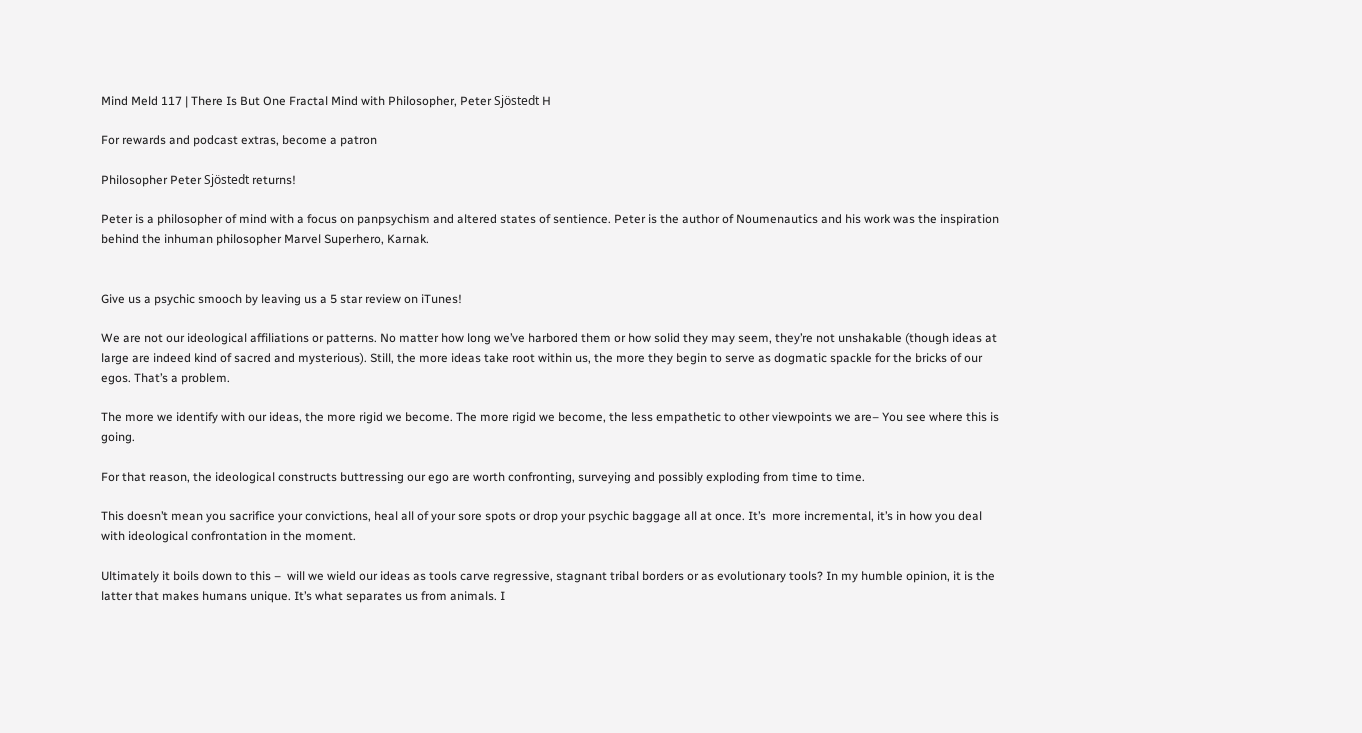Mind Meld 117 | There Is But One Fractal Mind with Philosopher, Peter Sjöstedt H

For rewards and podcast extras, become a patron

Philosopher Peter Sjöstedt returns!

Peter is a philosopher of mind with a focus on panpsychism and altered states of sentience. Peter is the author of Noumenautics and his work was the inspiration behind the inhuman philosopher Marvel Superhero, Karnak.


Give us a psychic smooch by leaving us a 5 star review on iTunes!

We are not our ideological affiliations or patterns. No matter how long we’ve harbored them or how solid they may seem, they’re not unshakable (though ideas at large are indeed kind of sacred and mysterious). Still, the more ideas take root within us, the more they begin to serve as dogmatic spackle for the bricks of our egos. That’s a problem.

The more we identify with our ideas, the more rigid we become. The more rigid we become, the less empathetic to other viewpoints we are– You see where this is going.

For that reason, the ideological constructs buttressing our ego are worth confronting, surveying and possibly exploding from time to time.

This doesn’t mean you sacrifice your convictions, heal all of your sore spots or drop your psychic baggage all at once. It’s  more incremental, it’s in how you deal with ideological confrontation in the moment.

Ultimately it boils down to this –  will we wield our ideas as tools carve regressive, stagnant tribal borders or as evolutionary tools? In my humble opinion, it is the latter that makes humans unique. It’s what separates us from animals. I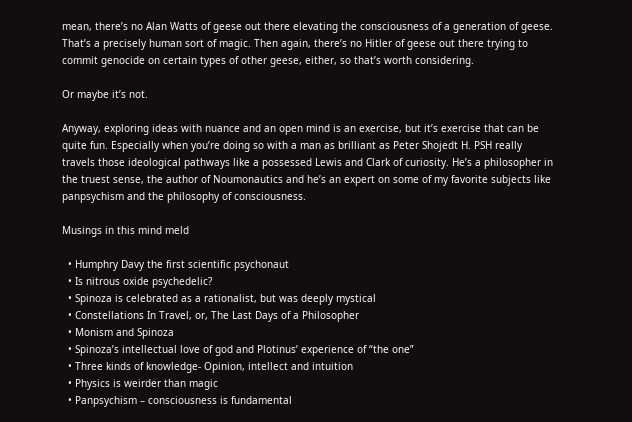mean, there’s no Alan Watts of geese out there elevating the consciousness of a generation of geese. That’s a precisely human sort of magic. Then again, there’s no Hitler of geese out there trying to commit genocide on certain types of other geese, either, so that’s worth considering.

Or maybe it’s not.

Anyway, exploring ideas with nuance and an open mind is an exercise, but it’s exercise that can be quite fun. Especially when you’re doing so with a man as brilliant as Peter Shojedt H. PSH really travels those ideological pathways like a possessed Lewis and Clark of curiosity. He’s a philosopher in the truest sense, the author of Noumonautics and he’s an expert on some of my favorite subjects like panpsychism and the philosophy of consciousness.

Musings in this mind meld

  • Humphry Davy the first scientific psychonaut
  • Is nitrous oxide psychedelic?
  • Spinoza is celebrated as a rationalist, but was deeply mystical
  • Constellations In Travel, or, The Last Days of a Philosopher
  • Monism and Spinoza
  • Spinoza’s intellectual love of god and Plotinus’ experience of “the one”
  • Three kinds of knowledge- Opinion, intellect and intuition
  • Physics is weirder than magic
  • Panpsychism – consciousness is fundamental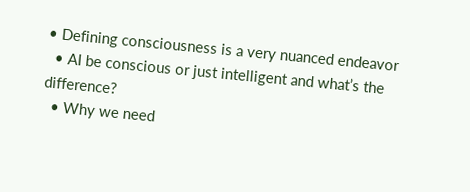• Defining consciousness is a very nuanced endeavor
  • AI be conscious or just intelligent and what’s the difference?
  • Why we need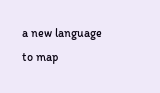a new language to map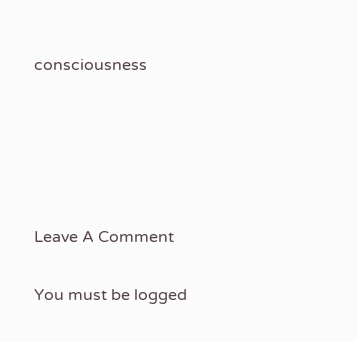consciousness





Leave A Comment

You must be logged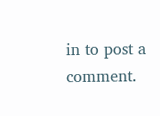in to post a comment.